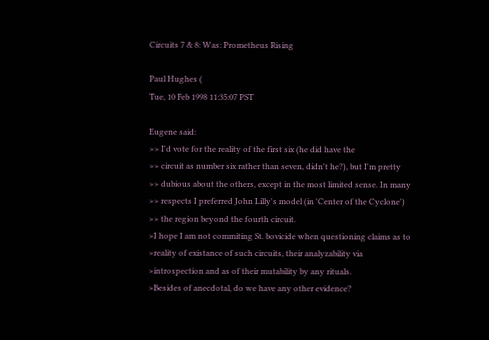Circuits 7 & 8: Was: Prometheus Rising

Paul Hughes (
Tue, 10 Feb 1998 11:35:07 PST

Eugene said:
>> I'd vote for the reality of the first six (he did have the
>> circuit as number six rather than seven, didn't he?), but I'm pretty
>> dubious about the others, except in the most limited sense. In many
>> respects I preferred John Lilly's model (in 'Center of the Cyclone')
>> the region beyond the fourth circuit.
>I hope I am not commiting St. bovicide when questioning claims as to
>reality of existance of such circuits, their analyzability via
>introspection and as of their mutability by any rituals.
>Besides of anecdotal, do we have any other evidence?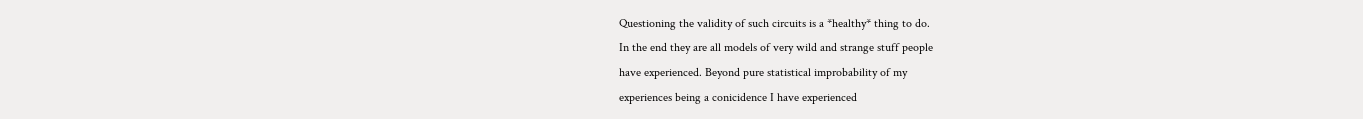Questioning the validity of such circuits is a *healthy* thing to do.
In the end they are all models of very wild and strange stuff people
have experienced. Beyond pure statistical improbability of my
experiences being a conicidence I have experienced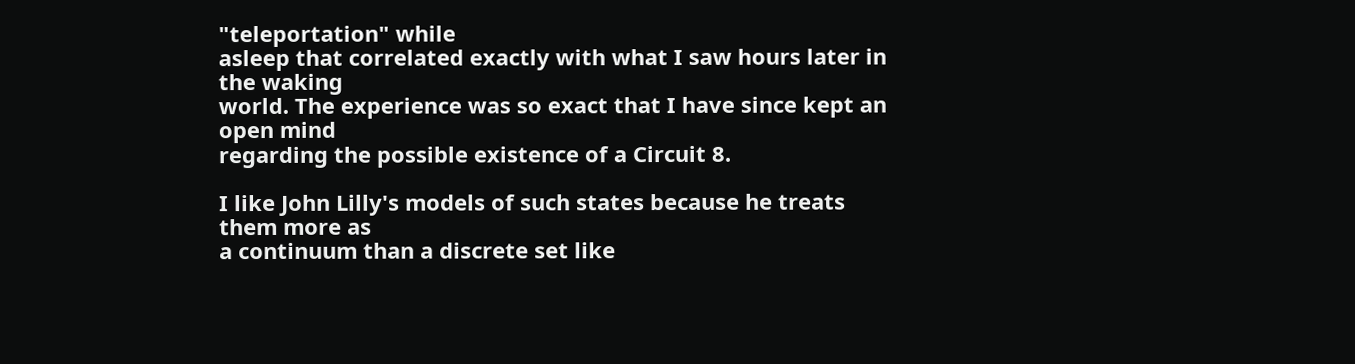"teleportation" while
asleep that correlated exactly with what I saw hours later in the waking
world. The experience was so exact that I have since kept an open mind
regarding the possible existence of a Circuit 8.

I like John Lilly's models of such states because he treats them more as
a continuum than a discrete set like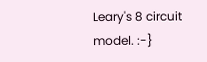Leary's 8 circuit model. :-}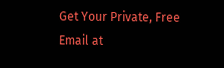Get Your Private, Free Email at